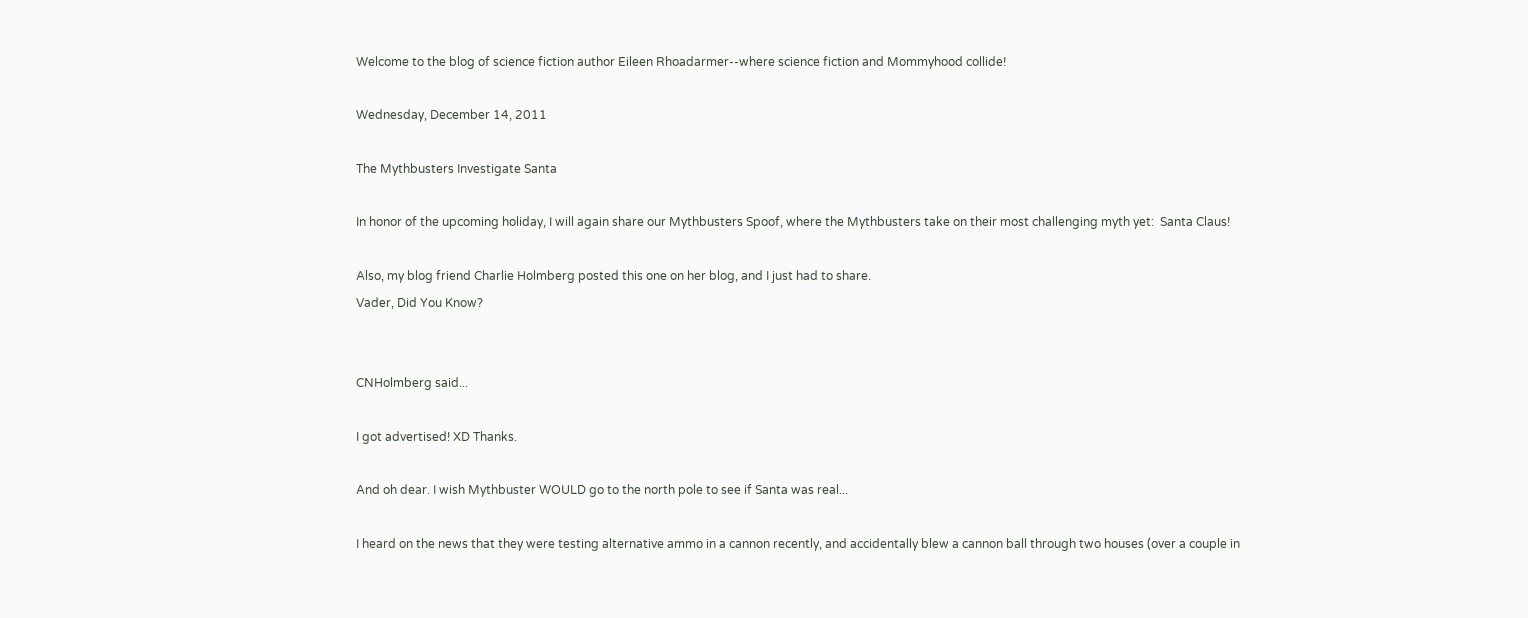Welcome to the blog of science fiction author Eileen Rhoadarmer--where science fiction and Mommyhood collide!

Wednesday, December 14, 2011

The Mythbusters Investigate Santa

In honor of the upcoming holiday, I will again share our Mythbusters Spoof, where the Mythbusters take on their most challenging myth yet:  Santa Claus!

Also, my blog friend Charlie Holmberg posted this one on her blog, and I just had to share.
Vader, Did You Know?


CNHolmberg said...

I got advertised! XD Thanks.

And oh dear. I wish Mythbuster WOULD go to the north pole to see if Santa was real...

I heard on the news that they were testing alternative ammo in a cannon recently, and accidentally blew a cannon ball through two houses (over a couple in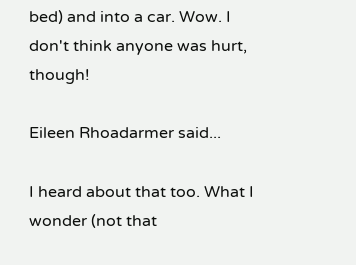bed) and into a car. Wow. I don't think anyone was hurt, though!

Eileen Rhoadarmer said...

I heard about that too. What I wonder (not that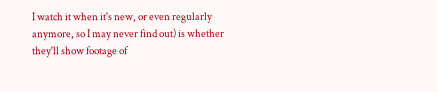I watch it when it's new, or even regularly anymore, so I may never find out) is whether they'll show footage of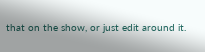that on the show, or just edit around it.